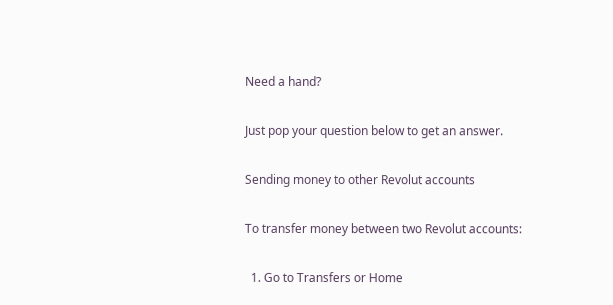Need a hand?

Just pop your question below to get an answer.

Sending money to other Revolut accounts

To transfer money between two Revolut accounts:

  1. Go to Transfers or Home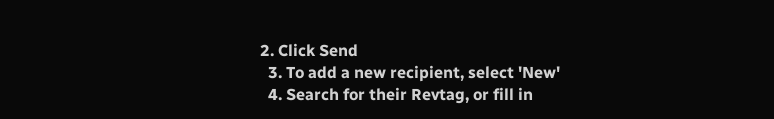2. Click Send
  3. To add a new recipient, select 'New'
  4. Search for their Revtag, or fill in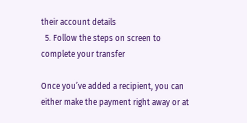their account details
  5. Follow the steps on screen to complete your transfer

Once you’ve added a recipient, you can either make the payment right away or at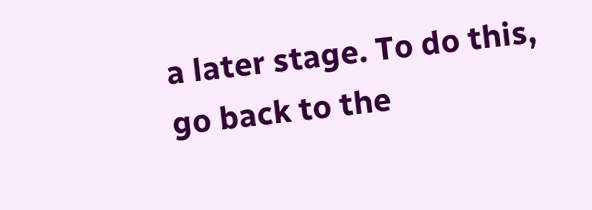a later stage. To do this, go back to the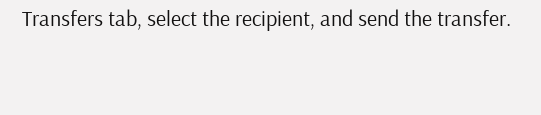Transfers tab, select the recipient, and send the transfer.